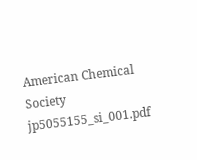American Chemical Society
jp5055155_si_001.pdf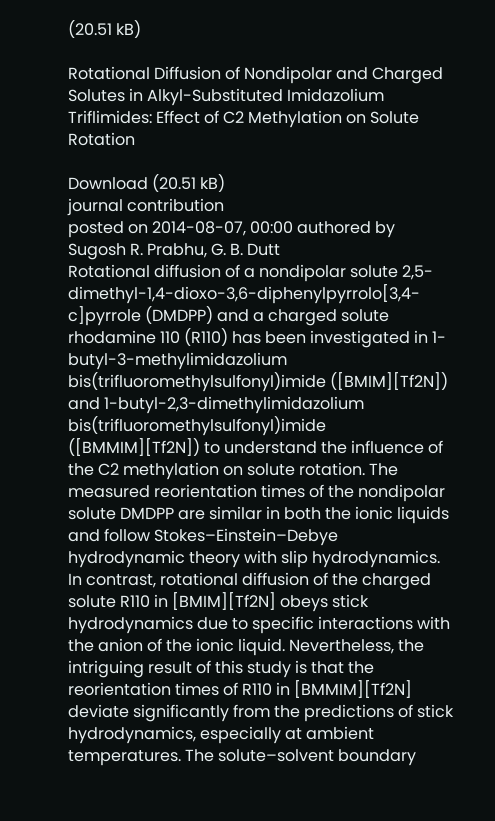(20.51 kB)

Rotational Diffusion of Nondipolar and Charged Solutes in Alkyl-Substituted Imidazolium Triflimides: Effect of C2 Methylation on Solute Rotation

Download (20.51 kB)
journal contribution
posted on 2014-08-07, 00:00 authored by Sugosh R. Prabhu, G. B. Dutt
Rotational diffusion of a nondipolar solute 2,5-dimethyl-1,4-dioxo-3,6-diphenylpyrrolo[3,4-c]pyrrole (DMDPP) and a charged solute rhodamine 110 (R110) has been investigated in 1-butyl-3-methylimidazolium bis(trifluoromethylsulfonyl)imide ([BMIM][Tf2N]) and 1-butyl-2,3-dimethylimidazolium bis(trifluoromethylsulfonyl)imide ([BMMIM][Tf2N]) to understand the influence of the C2 methylation on solute rotation. The measured reorientation times of the nondipolar solute DMDPP are similar in both the ionic liquids and follow Stokes–Einstein–Debye hydrodynamic theory with slip hydrodynamics. In contrast, rotational diffusion of the charged solute R110 in [BMIM][Tf2N] obeys stick hydrodynamics due to specific interactions with the anion of the ionic liquid. Nevertheless, the intriguing result of this study is that the reorientation times of R110 in [BMMIM][Tf2N] deviate significantly from the predictions of stick hydrodynamics, especially at ambient temperatures. The solute–solvent boundary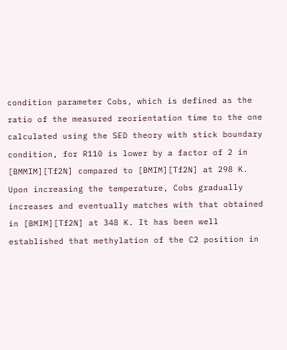condition parameter Cobs, which is defined as the ratio of the measured reorientation time to the one calculated using the SED theory with stick boundary condition, for R110 is lower by a factor of 2 in [BMMIM][Tf2N] compared to [BMIM][Tf2N] at 298 K. Upon increasing the temperature, Cobs gradually increases and eventually matches with that obtained in [BMIM][Tf2N] at 348 K. It has been well established that methylation of the C2 position in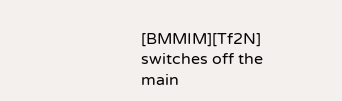[BMMIM][Tf2N] switches off the main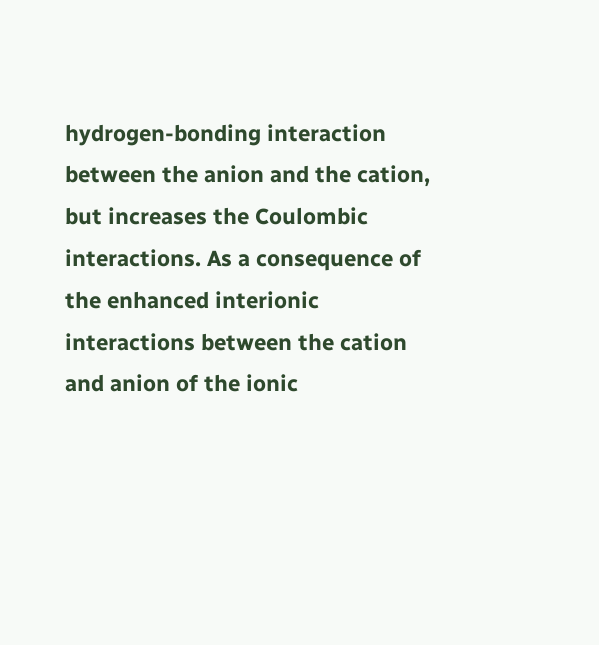hydrogen-bonding interaction between the anion and the cation, but increases the Coulombic interactions. As a consequence of the enhanced interionic interactions between the cation and anion of the ionic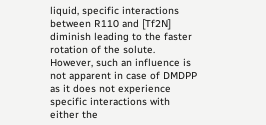liquid, specific interactions between R110 and [Tf2N] diminish leading to the faster rotation of the solute. However, such an influence is not apparent in case of DMDPP as it does not experience specific interactions with either the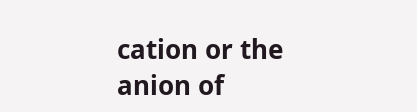cation or the anion of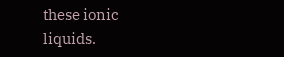these ionic liquids.